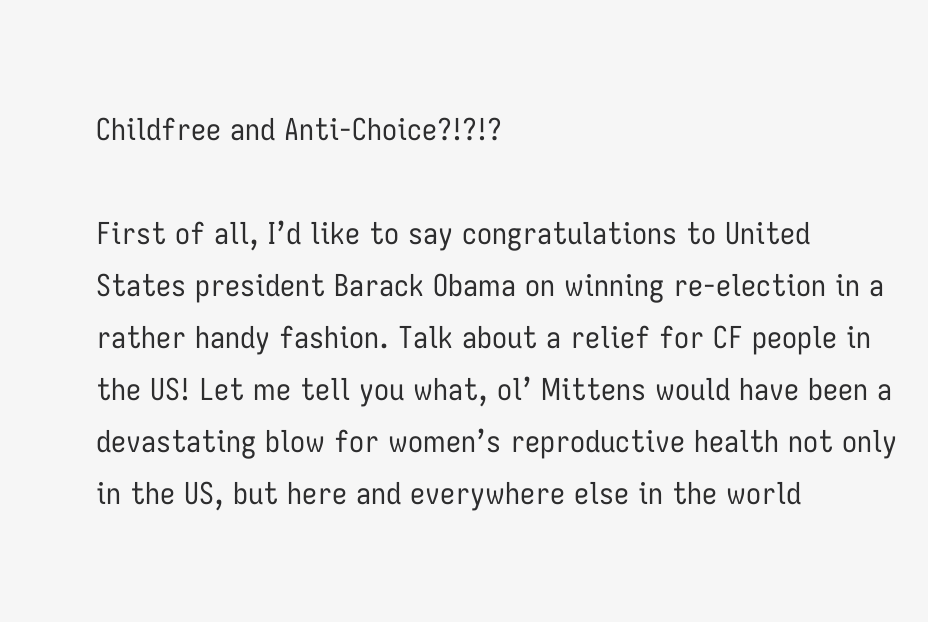Childfree and Anti-Choice?!?!?

First of all, I’d like to say congratulations to United States president Barack Obama on winning re-election in a rather handy fashion. Talk about a relief for CF people in the US! Let me tell you what, ol’ Mittens would have been a devastating blow for women’s reproductive health not only in the US, but here and everywhere else in the world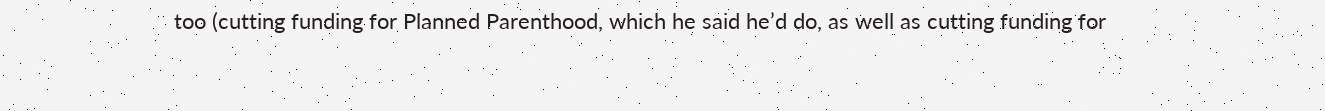too (cutting funding for Planned Parenthood, which he said he’d do, as well as cutting funding for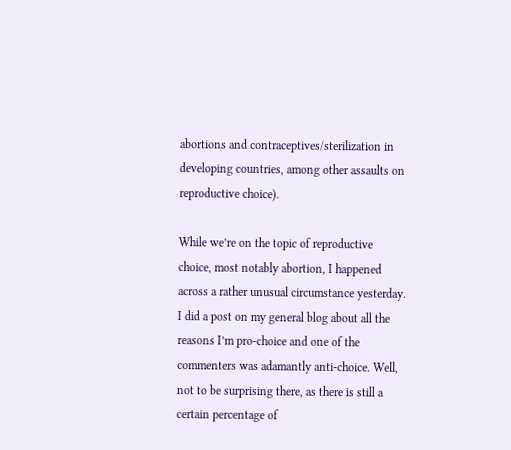abortions and contraceptives/sterilization in developing countries, among other assaults on reproductive choice).

While we’re on the topic of reproductive choice, most notably abortion, I happened across a rather unusual circumstance yesterday. I did a post on my general blog about all the reasons I’m pro-choice and one of the commenters was adamantly anti-choice. Well, not to be surprising there, as there is still a certain percentage of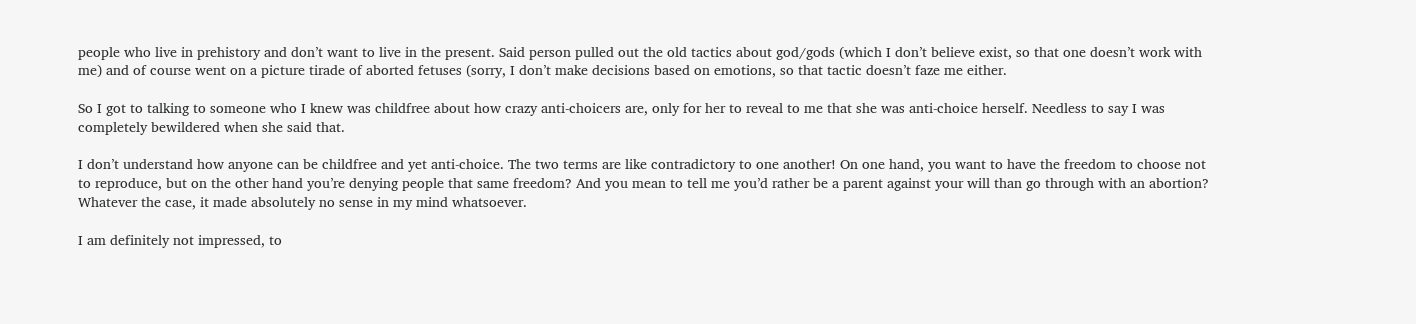people who live in prehistory and don’t want to live in the present. Said person pulled out the old tactics about god/gods (which I don’t believe exist, so that one doesn’t work with me) and of course went on a picture tirade of aborted fetuses (sorry, I don’t make decisions based on emotions, so that tactic doesn’t faze me either.

So I got to talking to someone who I knew was childfree about how crazy anti-choicers are, only for her to reveal to me that she was anti-choice herself. Needless to say I was completely bewildered when she said that.

I don’t understand how anyone can be childfree and yet anti-choice. The two terms are like contradictory to one another! On one hand, you want to have the freedom to choose not to reproduce, but on the other hand you’re denying people that same freedom? And you mean to tell me you’d rather be a parent against your will than go through with an abortion? Whatever the case, it made absolutely no sense in my mind whatsoever.

I am definitely not impressed, to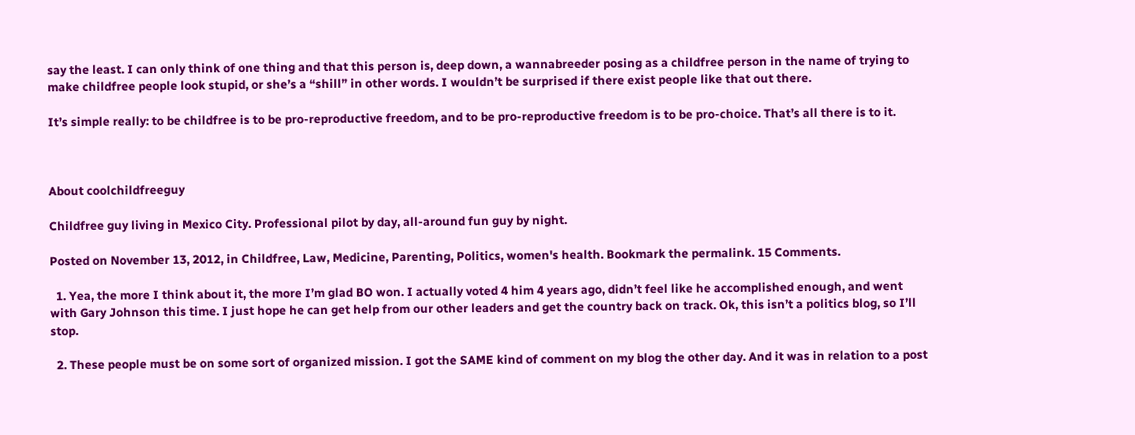say the least. I can only think of one thing and that this person is, deep down, a wannabreeder posing as a childfree person in the name of trying to make childfree people look stupid, or she’s a “shill” in other words. I wouldn’t be surprised if there exist people like that out there.

It’s simple really: to be childfree is to be pro-reproductive freedom, and to be pro-reproductive freedom is to be pro-choice. That’s all there is to it.



About coolchildfreeguy

Childfree guy living in Mexico City. Professional pilot by day, all-around fun guy by night.

Posted on November 13, 2012, in Childfree, Law, Medicine, Parenting, Politics, women's health. Bookmark the permalink. 15 Comments.

  1. Yea, the more I think about it, the more I’m glad BO won. I actually voted 4 him 4 years ago, didn’t feel like he accomplished enough, and went with Gary Johnson this time. I just hope he can get help from our other leaders and get the country back on track. Ok, this isn’t a politics blog, so I’ll stop.

  2. These people must be on some sort of organized mission. I got the SAME kind of comment on my blog the other day. And it was in relation to a post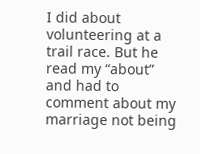I did about volunteering at a trail race. But he read my “about” and had to comment about my marriage not being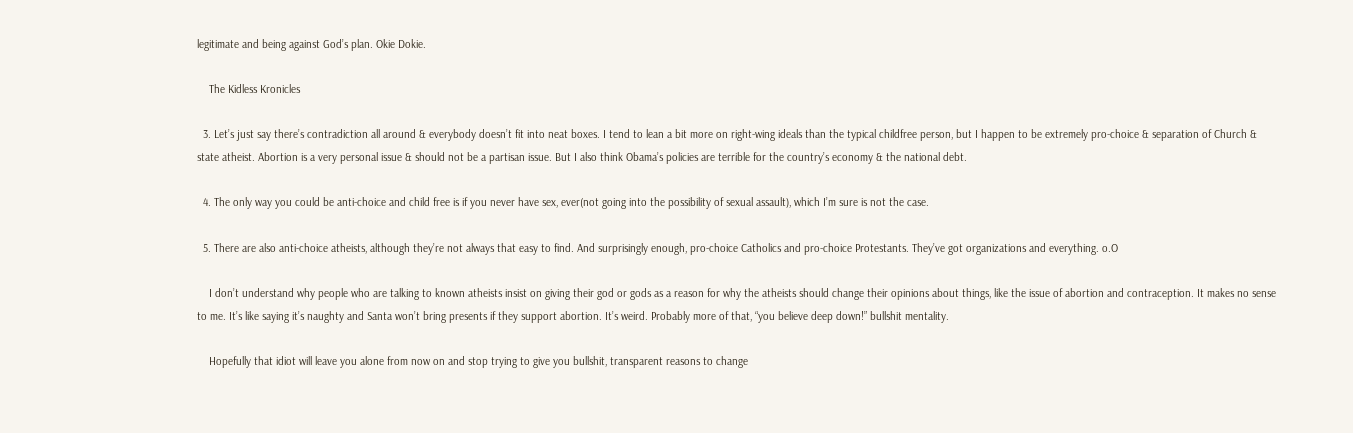legitimate and being against God’s plan. Okie Dokie.

    The Kidless Kronicles

  3. Let’s just say there’s contradiction all around & everybody doesn’t fit into neat boxes. I tend to lean a bit more on right-wing ideals than the typical childfree person, but I happen to be extremely pro-choice & separation of Church & state atheist. Abortion is a very personal issue & should not be a partisan issue. But I also think Obama’s policies are terrible for the country’s economy & the national debt.

  4. The only way you could be anti-choice and child free is if you never have sex, ever(not going into the possibility of sexual assault), which I’m sure is not the case.

  5. There are also anti-choice atheists, although they’re not always that easy to find. And surprisingly enough, pro-choice Catholics and pro-choice Protestants. They’ve got organizations and everything. o.O

    I don’t understand why people who are talking to known atheists insist on giving their god or gods as a reason for why the atheists should change their opinions about things, like the issue of abortion and contraception. It makes no sense to me. It’s like saying it’s naughty and Santa won’t bring presents if they support abortion. It’s weird. Probably more of that, “you believe deep down!” bullshit mentality.

    Hopefully that idiot will leave you alone from now on and stop trying to give you bullshit, transparent reasons to change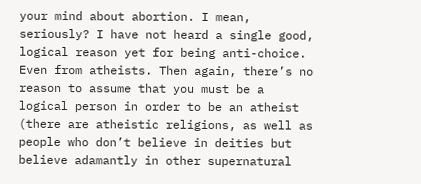your mind about abortion. I mean, seriously? I have not heard a single good, logical reason yet for being anti-choice. Even from atheists. Then again, there’s no reason to assume that you must be a logical person in order to be an atheist (there are atheistic religions, as well as people who don’t believe in deities but believe adamantly in other supernatural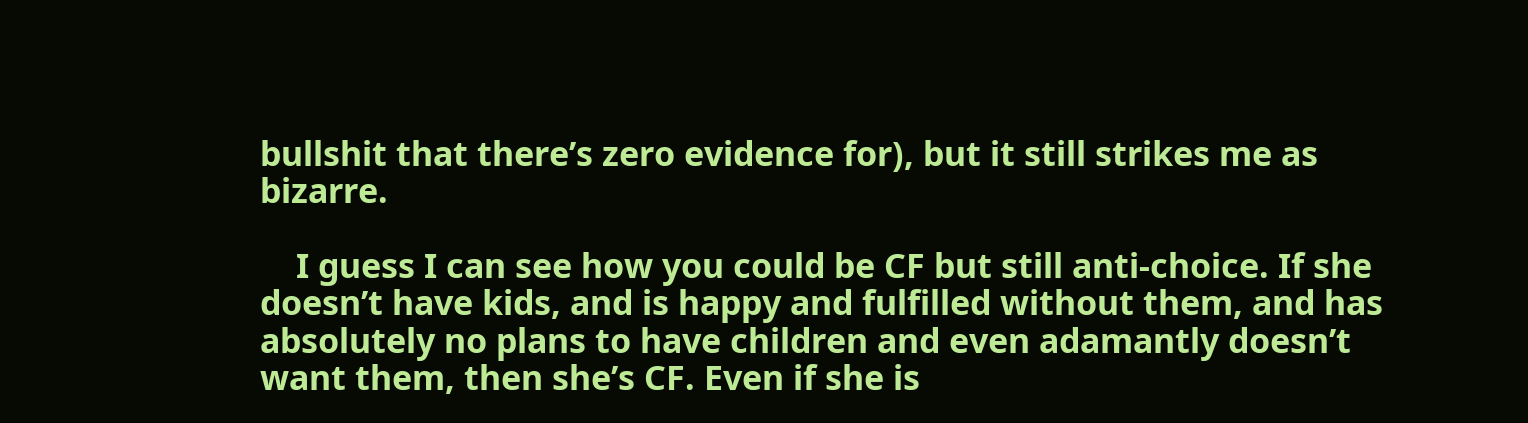bullshit that there’s zero evidence for), but it still strikes me as bizarre.

    I guess I can see how you could be CF but still anti-choice. If she doesn’t have kids, and is happy and fulfilled without them, and has absolutely no plans to have children and even adamantly doesn’t want them, then she’s CF. Even if she is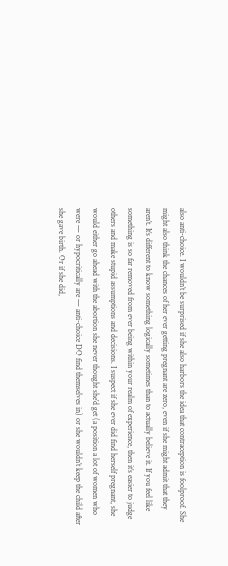also anti-choice. I wouldn’t be surprised if she also harbors the idea that contraception is foolproof. She might also think the chances of her ever getting pregnant are zero, even if she might admit that they aren’t. It’s different to know something logically sometimes than to actually believe it. If you feel like something is so far removed from ever being within your realm of experience, then it’s easier to judge others and make stupid assumptions and decisions. I suspect if she ever did find herself pregnant, she would either go ahead with the abortion she never thought she’d get (a position a lot of women who were — or hypocritically are — anti-choice DO find themselves in) or she wouldn’t keep the child after she gave birth. Or if she did,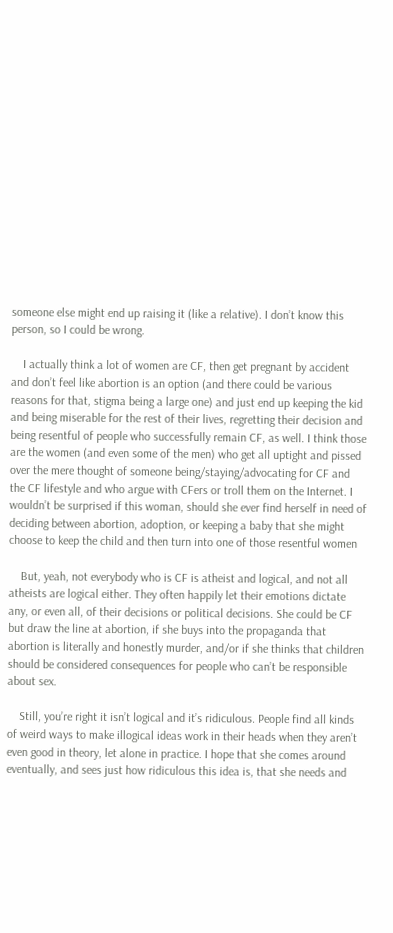someone else might end up raising it (like a relative). I don’t know this person, so I could be wrong.

    I actually think a lot of women are CF, then get pregnant by accident and don’t feel like abortion is an option (and there could be various reasons for that, stigma being a large one) and just end up keeping the kid and being miserable for the rest of their lives, regretting their decision and being resentful of people who successfully remain CF, as well. I think those are the women (and even some of the men) who get all uptight and pissed over the mere thought of someone being/staying/advocating for CF and the CF lifestyle and who argue with CFers or troll them on the Internet. I wouldn’t be surprised if this woman, should she ever find herself in need of deciding between abortion, adoption, or keeping a baby that she might choose to keep the child and then turn into one of those resentful women

    But, yeah, not everybody who is CF is atheist and logical, and not all atheists are logical either. They often happily let their emotions dictate any, or even all, of their decisions or political decisions. She could be CF but draw the line at abortion, if she buys into the propaganda that abortion is literally and honestly murder, and/or if she thinks that children should be considered consequences for people who can’t be responsible about sex.

    Still, you’re right it isn’t logical and it’s ridiculous. People find all kinds of weird ways to make illogical ideas work in their heads when they aren’t even good in theory, let alone in practice. I hope that she comes around eventually, and sees just how ridiculous this idea is, that she needs and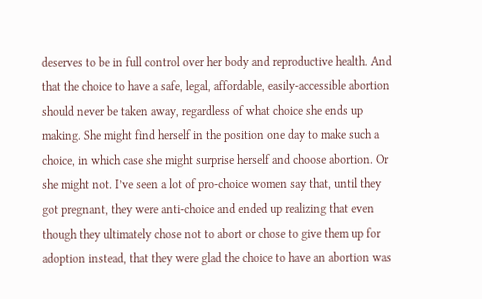deserves to be in full control over her body and reproductive health. And that the choice to have a safe, legal, affordable, easily-accessible abortion should never be taken away, regardless of what choice she ends up making. She might find herself in the position one day to make such a choice, in which case she might surprise herself and choose abortion. Or she might not. I’ve seen a lot of pro-choice women say that, until they got pregnant, they were anti-choice and ended up realizing that even though they ultimately chose not to abort or chose to give them up for adoption instead, that they were glad the choice to have an abortion was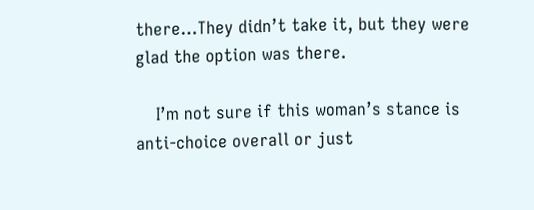there…They didn’t take it, but they were glad the option was there.

    I’m not sure if this woman’s stance is anti-choice overall or just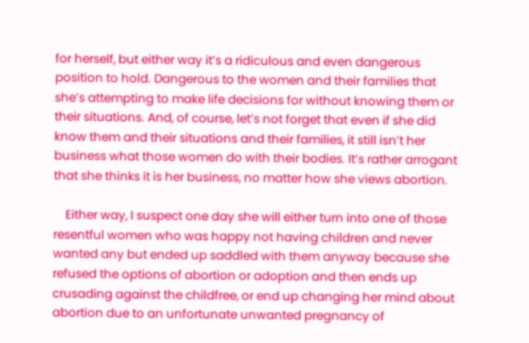for herself, but either way it’s a ridiculous and even dangerous position to hold. Dangerous to the women and their families that she’s attempting to make life decisions for without knowing them or their situations. And, of course, let’s not forget that even if she did know them and their situations and their families, it still isn’t her business what those women do with their bodies. It’s rather arrogant that she thinks it is her business, no matter how she views abortion.

    Either way, I suspect one day she will either turn into one of those resentful women who was happy not having children and never wanted any but ended up saddled with them anyway because she refused the options of abortion or adoption and then ends up crusading against the childfree, or end up changing her mind about abortion due to an unfortunate unwanted pregnancy of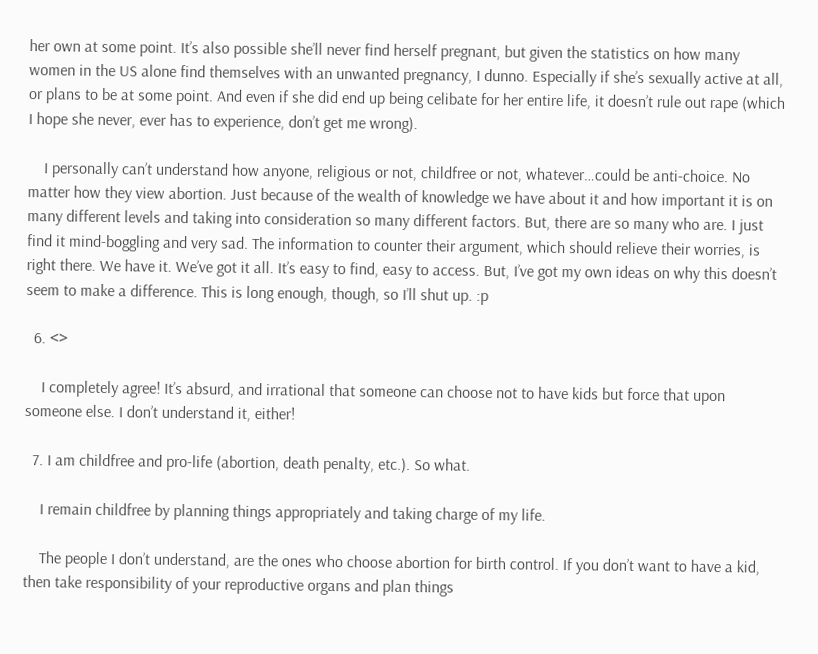her own at some point. It’s also possible she’ll never find herself pregnant, but given the statistics on how many women in the US alone find themselves with an unwanted pregnancy, I dunno. Especially if she’s sexually active at all, or plans to be at some point. And even if she did end up being celibate for her entire life, it doesn’t rule out rape (which I hope she never, ever has to experience, don’t get me wrong).

    I personally can’t understand how anyone, religious or not, childfree or not, whatever…could be anti-choice. No matter how they view abortion. Just because of the wealth of knowledge we have about it and how important it is on many different levels and taking into consideration so many different factors. But, there are so many who are. I just find it mind-boggling and very sad. The information to counter their argument, which should relieve their worries, is right there. We have it. We’ve got it all. It’s easy to find, easy to access. But, I’ve got my own ideas on why this doesn’t seem to make a difference. This is long enough, though, so I’ll shut up. :p

  6. <>

    I completely agree! It’s absurd, and irrational that someone can choose not to have kids but force that upon someone else. I don’t understand it, either!

  7. I am childfree and pro-life (abortion, death penalty, etc.). So what.

    I remain childfree by planning things appropriately and taking charge of my life.

    The people I don’t understand, are the ones who choose abortion for birth control. If you don’t want to have a kid, then take responsibility of your reproductive organs and plan things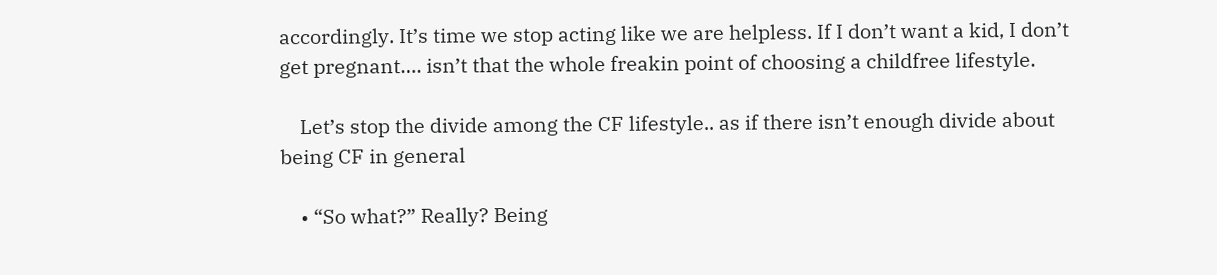accordingly. It’s time we stop acting like we are helpless. If I don’t want a kid, I don’t get pregnant…. isn’t that the whole freakin point of choosing a childfree lifestyle.

    Let’s stop the divide among the CF lifestyle.. as if there isn’t enough divide about being CF in general

    • “So what?” Really? Being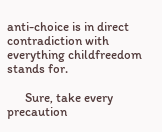anti-choice is in direct contradiction with everything childfreedom stands for.

      Sure, take every precaution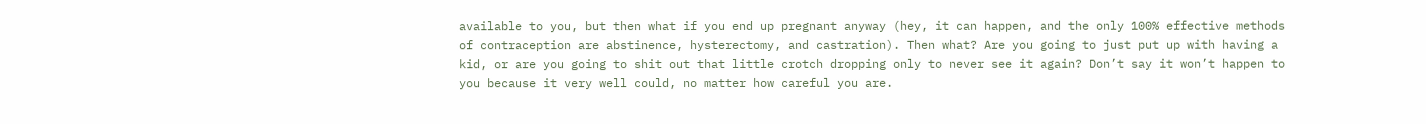available to you, but then what if you end up pregnant anyway (hey, it can happen, and the only 100% effective methods of contraception are abstinence, hysterectomy, and castration). Then what? Are you going to just put up with having a kid, or are you going to shit out that little crotch dropping only to never see it again? Don’t say it won’t happen to you because it very well could, no matter how careful you are.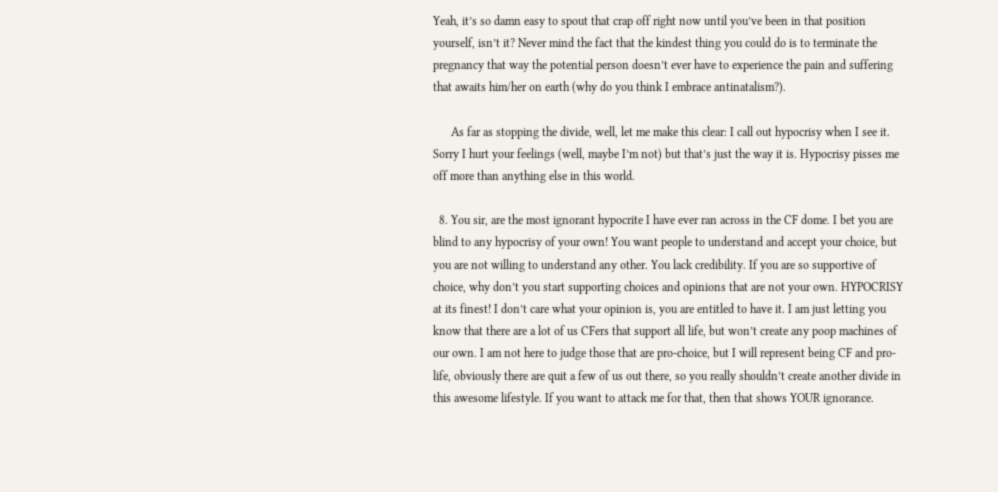Yeah, it’s so damn easy to spout that crap off right now until you’ve been in that position yourself, isn’t it? Never mind the fact that the kindest thing you could do is to terminate the pregnancy that way the potential person doesn’t ever have to experience the pain and suffering that awaits him/her on earth (why do you think I embrace antinatalism?).

      As far as stopping the divide, well, let me make this clear: I call out hypocrisy when I see it. Sorry I hurt your feelings (well, maybe I’m not) but that’s just the way it is. Hypocrisy pisses me off more than anything else in this world.

  8. You sir, are the most ignorant hypocrite I have ever ran across in the CF dome. I bet you are blind to any hypocrisy of your own! You want people to understand and accept your choice, but you are not willing to understand any other. You lack credibility. If you are so supportive of choice, why don’t you start supporting choices and opinions that are not your own. HYPOCRISY at its finest! I don’t care what your opinion is, you are entitled to have it. I am just letting you know that there are a lot of us CFers that support all life, but won’t create any poop machines of our own. I am not here to judge those that are pro-choice, but I will represent being CF and pro-life, obviously there are quit a few of us out there, so you really shouldn’t create another divide in this awesome lifestyle. If you want to attack me for that, then that shows YOUR ignorance.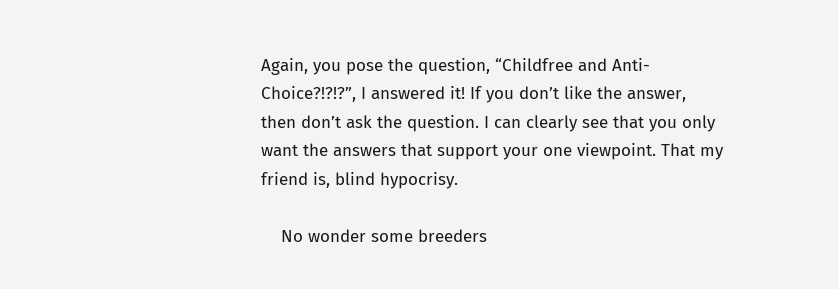Again, you pose the question, “Childfree and Anti-Choice?!?!?”, I answered it! If you don’t like the answer, then don’t ask the question. I can clearly see that you only want the answers that support your one viewpoint. That my friend is, blind hypocrisy.

    No wonder some breeders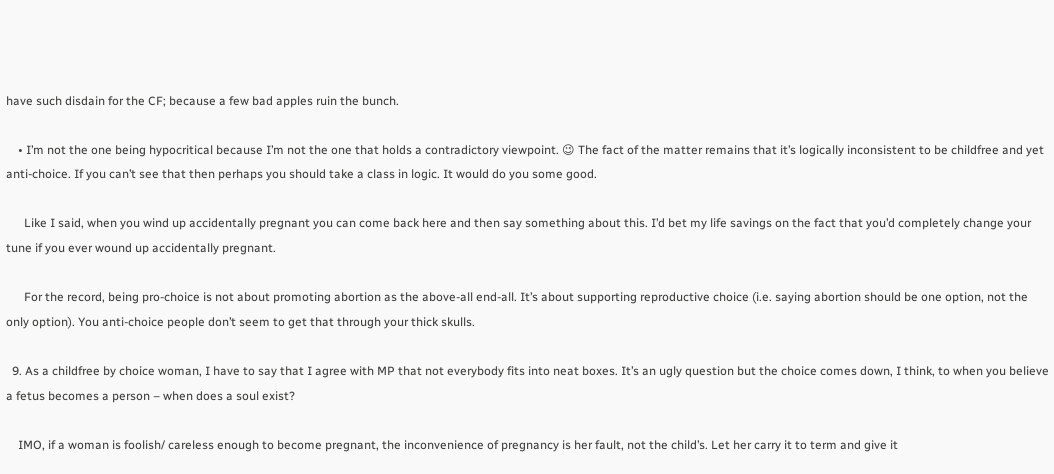have such disdain for the CF; because a few bad apples ruin the bunch.

    • I’m not the one being hypocritical because I’m not the one that holds a contradictory viewpoint. 😉 The fact of the matter remains that it’s logically inconsistent to be childfree and yet anti-choice. If you can’t see that then perhaps you should take a class in logic. It would do you some good.

      Like I said, when you wind up accidentally pregnant you can come back here and then say something about this. I’d bet my life savings on the fact that you’d completely change your tune if you ever wound up accidentally pregnant.

      For the record, being pro-choice is not about promoting abortion as the above-all end-all. It’s about supporting reproductive choice (i.e. saying abortion should be one option, not the only option). You anti-choice people don’t seem to get that through your thick skulls.

  9. As a childfree by choice woman, I have to say that I agree with MP that not everybody fits into neat boxes. It’s an ugly question but the choice comes down, I think, to when you believe a fetus becomes a person – when does a soul exist?

    IMO, if a woman is foolish/ careless enough to become pregnant, the inconvenience of pregnancy is her fault, not the child’s. Let her carry it to term and give it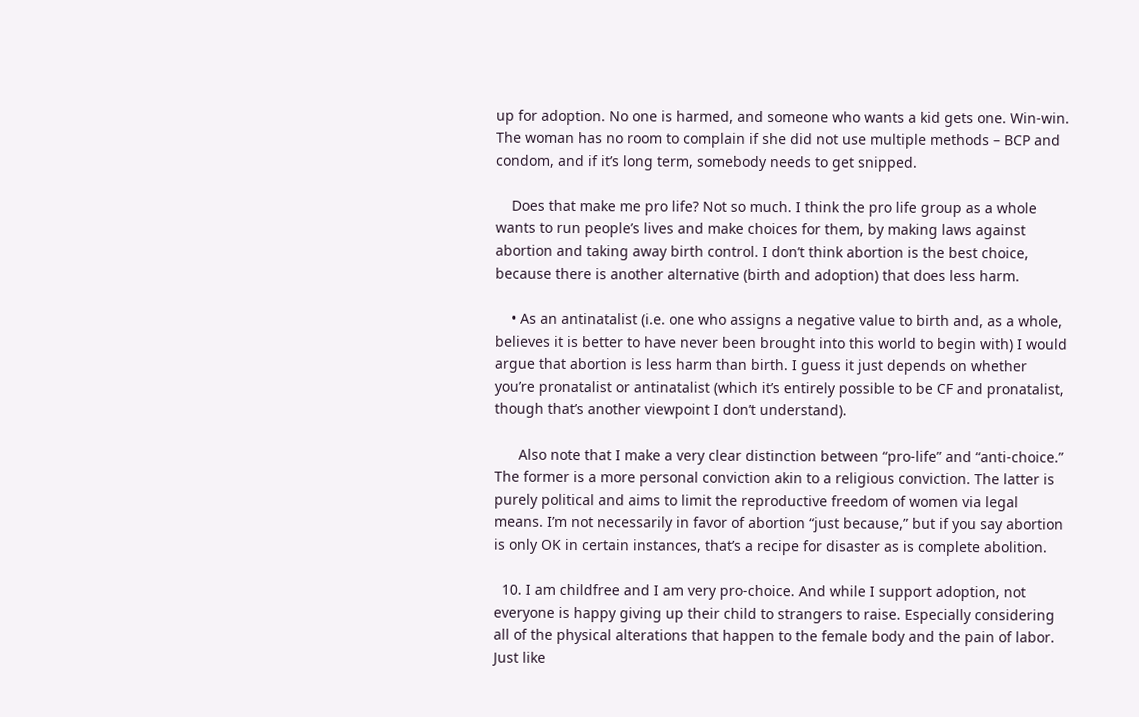up for adoption. No one is harmed, and someone who wants a kid gets one. Win-win. The woman has no room to complain if she did not use multiple methods – BCP and condom, and if it’s long term, somebody needs to get snipped.

    Does that make me pro life? Not so much. I think the pro life group as a whole wants to run people’s lives and make choices for them, by making laws against abortion and taking away birth control. I don’t think abortion is the best choice, because there is another alternative (birth and adoption) that does less harm.

    • As an antinatalist (i.e. one who assigns a negative value to birth and, as a whole, believes it is better to have never been brought into this world to begin with) I would argue that abortion is less harm than birth. I guess it just depends on whether you’re pronatalist or antinatalist (which it’s entirely possible to be CF and pronatalist, though that’s another viewpoint I don’t understand).

      Also note that I make a very clear distinction between “pro-life” and “anti-choice.” The former is a more personal conviction akin to a religious conviction. The latter is purely political and aims to limit the reproductive freedom of women via legal means. I’m not necessarily in favor of abortion “just because,” but if you say abortion is only OK in certain instances, that’s a recipe for disaster as is complete abolition.

  10. I am childfree and I am very pro-choice. And while I support adoption, not everyone is happy giving up their child to strangers to raise. Especially considering all of the physical alterations that happen to the female body and the pain of labor. Just like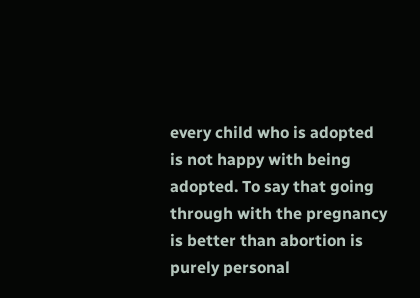every child who is adopted is not happy with being adopted. To say that going through with the pregnancy is better than abortion is purely personal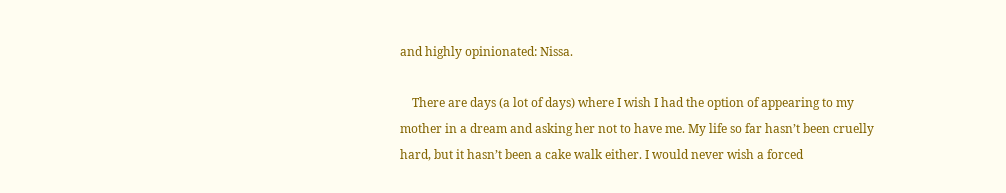and highly opinionated: Nissa.

    There are days (a lot of days) where I wish I had the option of appearing to my mother in a dream and asking her not to have me. My life so far hasn’t been cruelly hard, but it hasn’t been a cake walk either. I would never wish a forced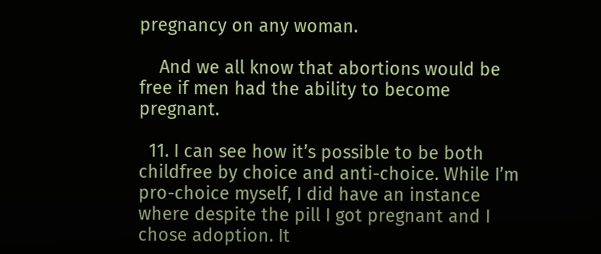pregnancy on any woman.

    And we all know that abortions would be free if men had the ability to become pregnant.

  11. I can see how it’s possible to be both childfree by choice and anti-choice. While I’m pro-choice myself, I did have an instance where despite the pill I got pregnant and I chose adoption. It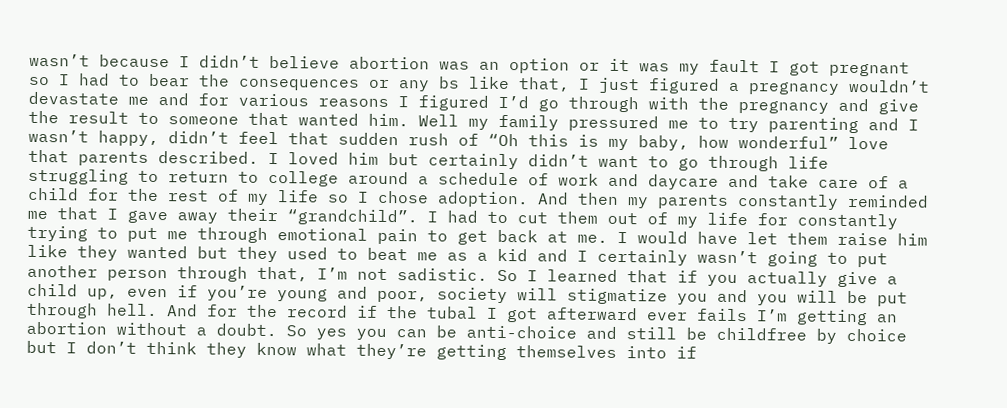wasn’t because I didn’t believe abortion was an option or it was my fault I got pregnant so I had to bear the consequences or any bs like that, I just figured a pregnancy wouldn’t devastate me and for various reasons I figured I’d go through with the pregnancy and give the result to someone that wanted him. Well my family pressured me to try parenting and I wasn’t happy, didn’t feel that sudden rush of “Oh this is my baby, how wonderful” love that parents described. I loved him but certainly didn’t want to go through life struggling to return to college around a schedule of work and daycare and take care of a child for the rest of my life so I chose adoption. And then my parents constantly reminded me that I gave away their “grandchild”. I had to cut them out of my life for constantly trying to put me through emotional pain to get back at me. I would have let them raise him like they wanted but they used to beat me as a kid and I certainly wasn’t going to put another person through that, I’m not sadistic. So I learned that if you actually give a child up, even if you’re young and poor, society will stigmatize you and you will be put through hell. And for the record if the tubal I got afterward ever fails I’m getting an abortion without a doubt. So yes you can be anti-choice and still be childfree by choice but I don’t think they know what they’re getting themselves into if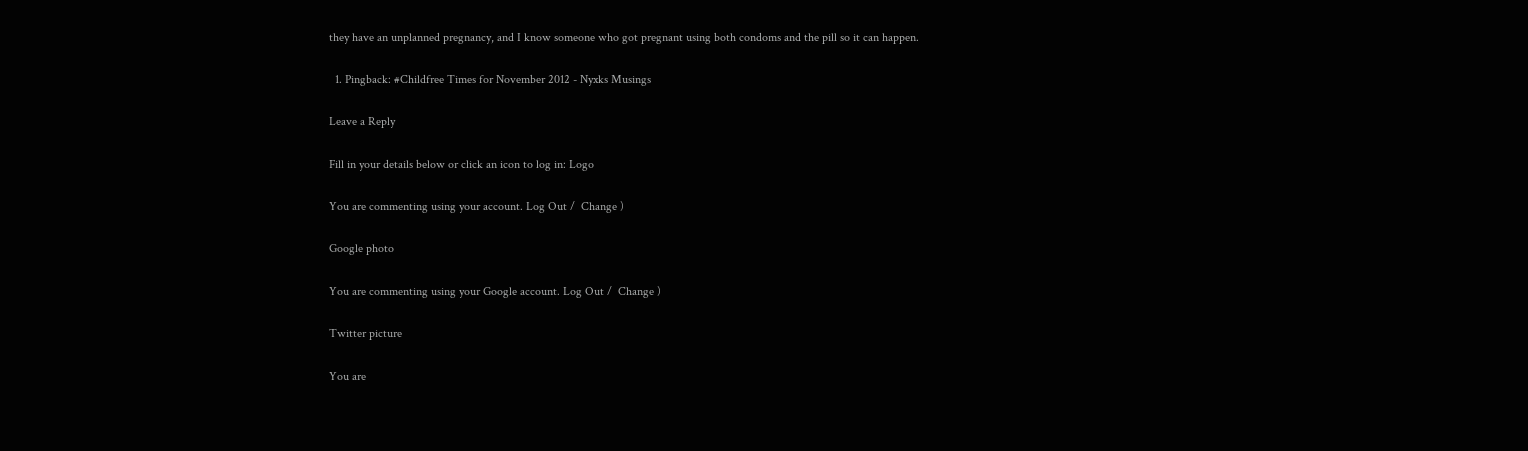they have an unplanned pregnancy, and I know someone who got pregnant using both condoms and the pill so it can happen.

  1. Pingback: #Childfree Times for November 2012 - Nyxks Musings

Leave a Reply

Fill in your details below or click an icon to log in: Logo

You are commenting using your account. Log Out /  Change )

Google photo

You are commenting using your Google account. Log Out /  Change )

Twitter picture

You are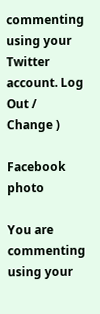commenting using your Twitter account. Log Out /  Change )

Facebook photo

You are commenting using your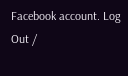Facebook account. Log Out /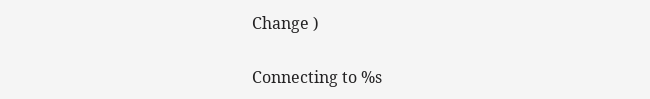Change )

Connecting to %s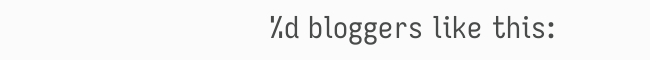%d bloggers like this: